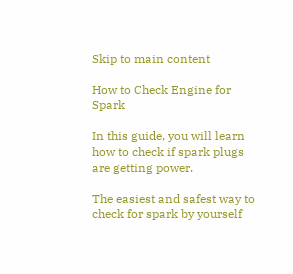Skip to main content

How to Check Engine for Spark

In this guide, you will learn how to check if spark plugs are getting power.

The easiest and safest way to check for spark by yourself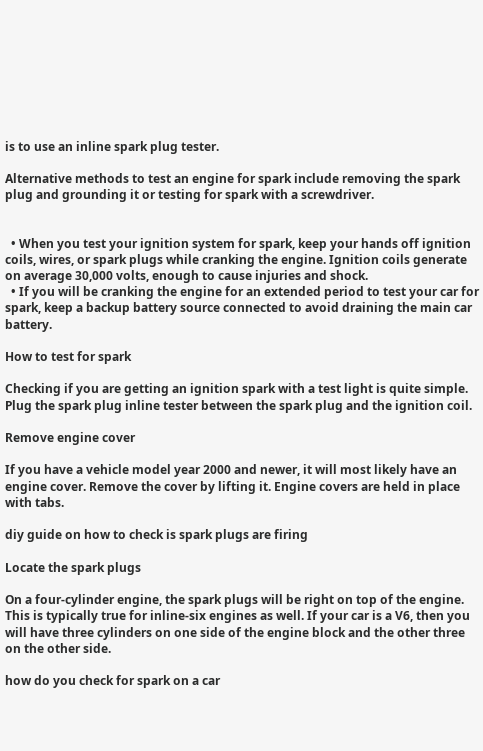is to use an inline spark plug tester.

Alternative methods to test an engine for spark include removing the spark plug and grounding it or testing for spark with a screwdriver.


  • When you test your ignition system for spark, keep your hands off ignition coils, wires, or spark plugs while cranking the engine. Ignition coils generate on average 30,000 volts, enough to cause injuries and shock.
  • If you will be cranking the engine for an extended period to test your car for spark, keep a backup battery source connected to avoid draining the main car battery.

How to test for spark

Checking if you are getting an ignition spark with a test light is quite simple. Plug the spark plug inline tester between the spark plug and the ignition coil.

Remove engine cover

If you have a vehicle model year 2000 and newer, it will most likely have an engine cover. Remove the cover by lifting it. Engine covers are held in place with tabs.

diy guide on how to check is spark plugs are firing

Locate the spark plugs

On a four-cylinder engine, the spark plugs will be right on top of the engine. This is typically true for inline-six engines as well. If your car is a V6, then you will have three cylinders on one side of the engine block and the other three on the other side.

how do you check for spark on a car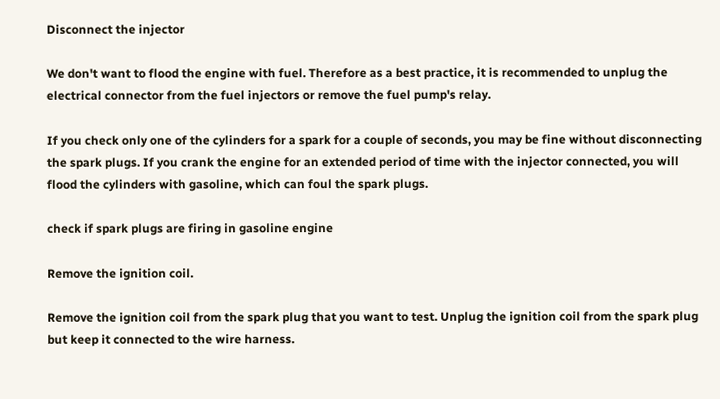Disconnect the injector

We don't want to flood the engine with fuel. Therefore as a best practice, it is recommended to unplug the electrical connector from the fuel injectors or remove the fuel pump's relay.

If you check only one of the cylinders for a spark for a couple of seconds, you may be fine without disconnecting the spark plugs. If you crank the engine for an extended period of time with the injector connected, you will flood the cylinders with gasoline, which can foul the spark plugs.

check if spark plugs are firing in gasoline engine

Remove the ignition coil.

Remove the ignition coil from the spark plug that you want to test. Unplug the ignition coil from the spark plug but keep it connected to the wire harness.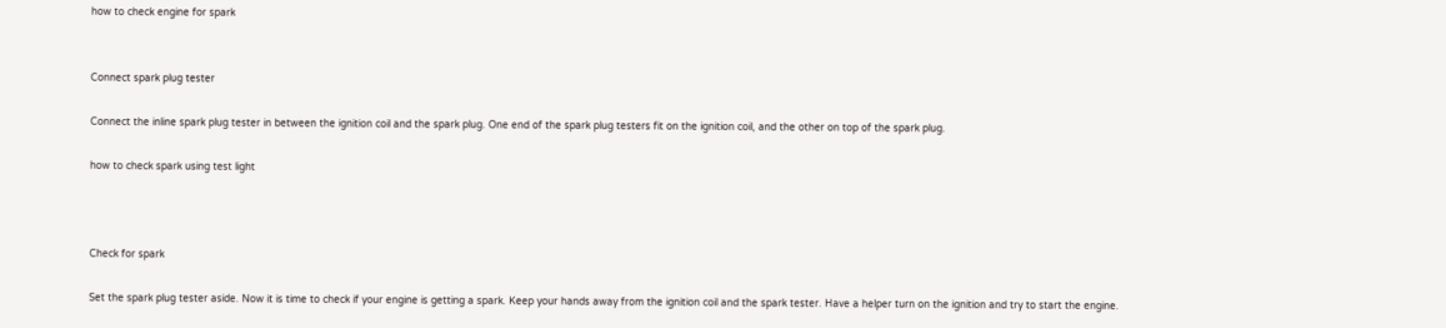how to check engine for spark


Connect spark plug tester

Connect the inline spark plug tester in between the ignition coil and the spark plug. One end of the spark plug testers fit on the ignition coil, and the other on top of the spark plug.

how to check spark using test light



Check for spark

Set the spark plug tester aside. Now it is time to check if your engine is getting a spark. Keep your hands away from the ignition coil and the spark tester. Have a helper turn on the ignition and try to start the engine.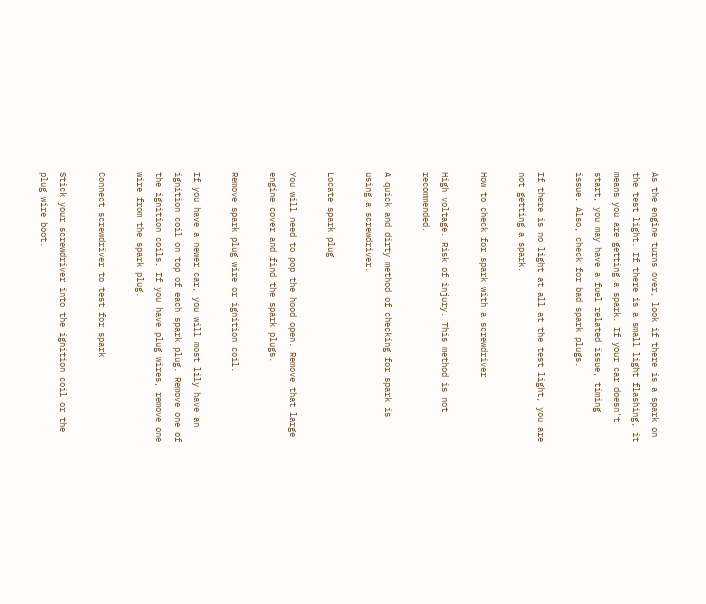As the engine turns over, look if there is a spark on the test light. If there is a small light flashing, it means you are getting a spark. If your car doesn't start, you may have a fuel related issue, timing issue. Also, check for bad spark plugs.

If there is no light at all at the test light, you are not getting a spark.

How to check for spark with a screwdriver

High voltage. Risk of injury. This method is not recommended.

A quick and dirty method of checking for spark is using a screwdriver.

Locate spark plug

You will need to pop the hood open. Remove that large engine cover and find the spark plugs.

Remove spark plug wire or ignition coil.

If you have a newer car, you will most lily have an ignition coil on top of each spark plug. Remove one of the ignition coils. If you have plug wires, remove one wire from the spark plug.

Connect screwdriver to test for spark

Stick your screwdriver into the ignition coil or the plug wire boot.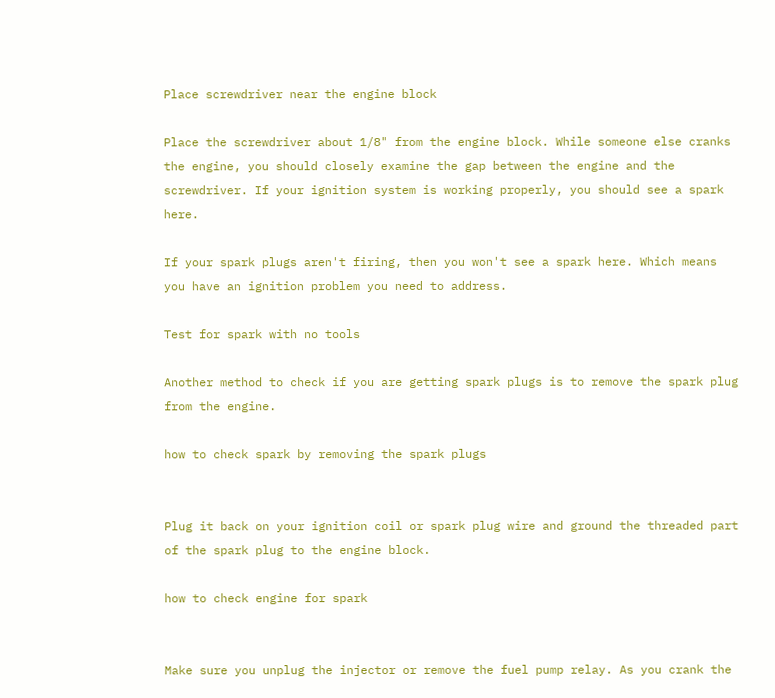Place screwdriver near the engine block

Place the screwdriver about 1/8" from the engine block. While someone else cranks the engine, you should closely examine the gap between the engine and the screwdriver. If your ignition system is working properly, you should see a spark here.

If your spark plugs aren't firing, then you won't see a spark here. Which means you have an ignition problem you need to address.

Test for spark with no tools

Another method to check if you are getting spark plugs is to remove the spark plug from the engine.

how to check spark by removing the spark plugs


Plug it back on your ignition coil or spark plug wire and ground the threaded part of the spark plug to the engine block.

how to check engine for spark


Make sure you unplug the injector or remove the fuel pump relay. As you crank the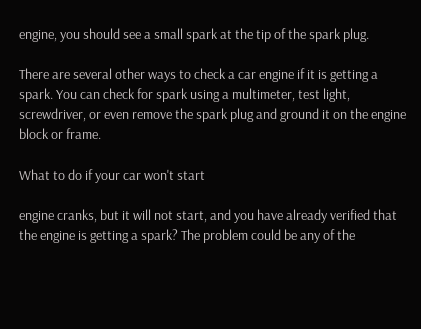engine, you should see a small spark at the tip of the spark plug.

There are several other ways to check a car engine if it is getting a spark. You can check for spark using a multimeter, test light, screwdriver, or even remove the spark plug and ground it on the engine block or frame.

What to do if your car won't start

engine cranks, but it will not start, and you have already verified that the engine is getting a spark? The problem could be any of the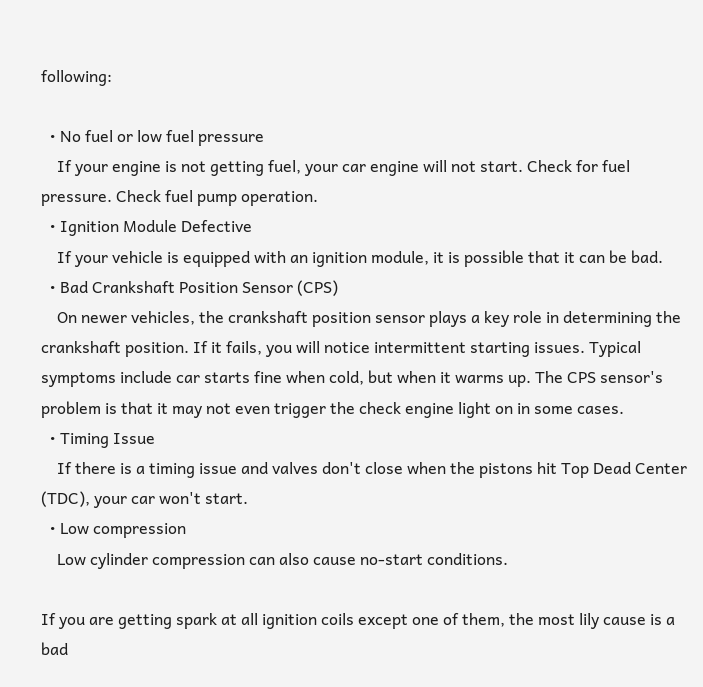following:

  • No fuel or low fuel pressure
    If your engine is not getting fuel, your car engine will not start. Check for fuel pressure. Check fuel pump operation.
  • Ignition Module Defective
    If your vehicle is equipped with an ignition module, it is possible that it can be bad.
  • Bad Crankshaft Position Sensor (CPS)
    On newer vehicles, the crankshaft position sensor plays a key role in determining the crankshaft position. If it fails, you will notice intermittent starting issues. Typical symptoms include car starts fine when cold, but when it warms up. The CPS sensor's problem is that it may not even trigger the check engine light on in some cases.
  • Timing Issue
    If there is a timing issue and valves don't close when the pistons hit Top Dead Center (TDC), your car won't start.
  • Low compression
    Low cylinder compression can also cause no-start conditions.

If you are getting spark at all ignition coils except one of them, the most lily cause is a bad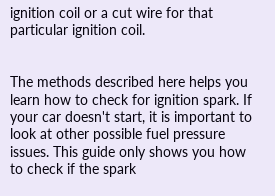ignition coil or a cut wire for that particular ignition coil.


The methods described here helps you learn how to check for ignition spark. If your car doesn't start, it is important to look at other possible fuel pressure issues. This guide only shows you how to check if the spark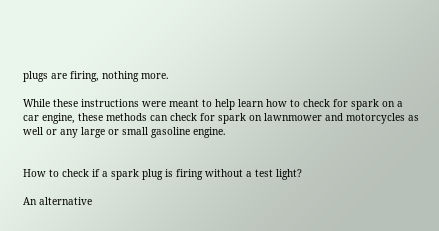plugs are firing, nothing more.

While these instructions were meant to help learn how to check for spark on a car engine, these methods can check for spark on lawnmower and motorcycles as well or any large or small gasoline engine.


How to check if a spark plug is firing without a test light?

An alternative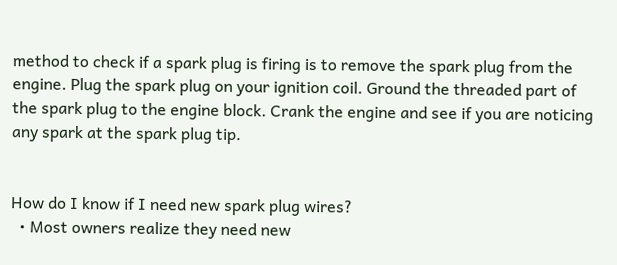method to check if a spark plug is firing is to remove the spark plug from the engine. Plug the spark plug on your ignition coil. Ground the threaded part of the spark plug to the engine block. Crank the engine and see if you are noticing any spark at the spark plug tip.


How do I know if I need new spark plug wires?
  • Most owners realize they need new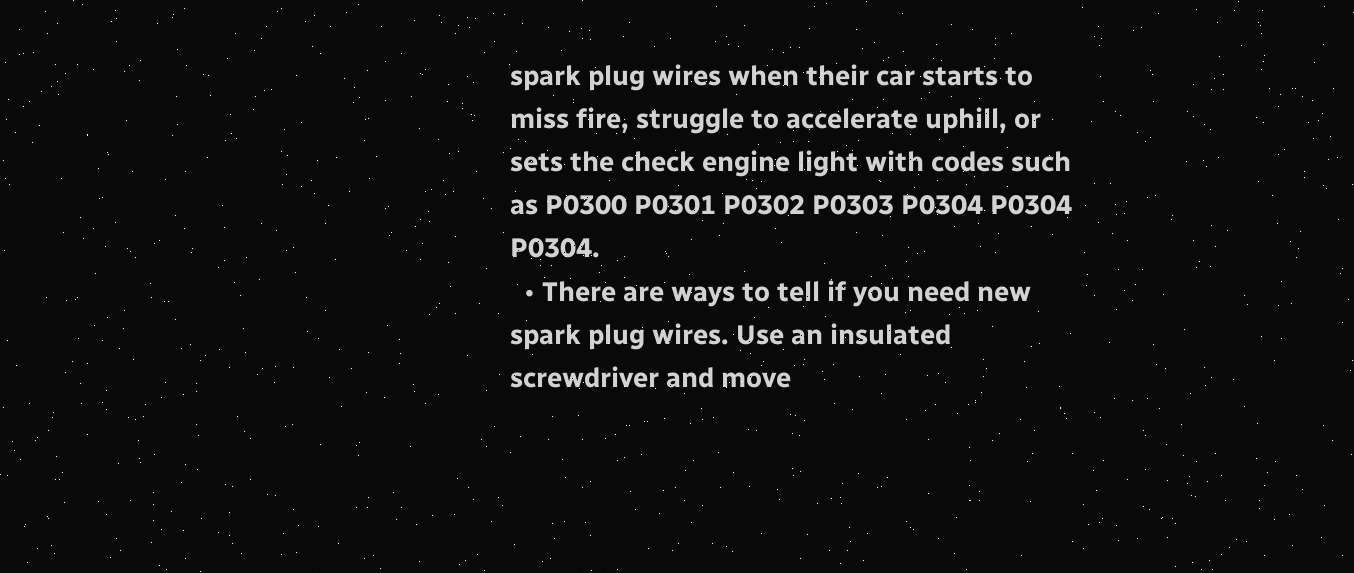spark plug wires when their car starts to miss fire, struggle to accelerate uphill, or sets the check engine light with codes such as P0300 P0301 P0302 P0303 P0304 P0304 P0304.
  • There are ways to tell if you need new spark plug wires. Use an insulated screwdriver and move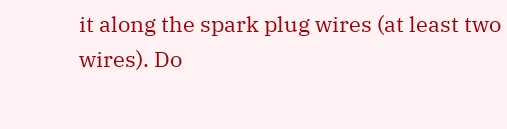it along the spark plug wires (at least two wires). Do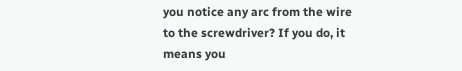you notice any arc from the wire to the screwdriver? If you do, it means you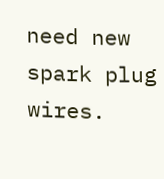need new spark plug wires.